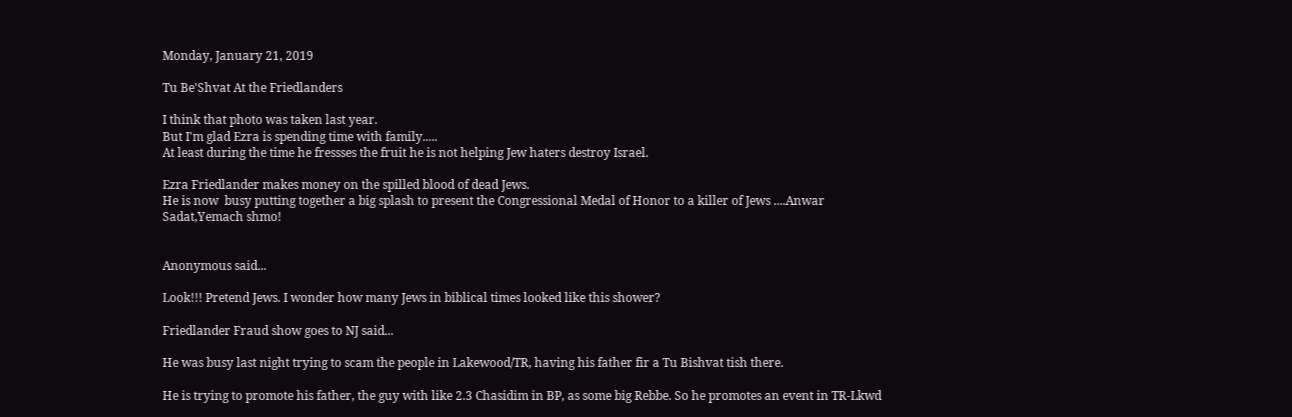Monday, January 21, 2019

Tu Be'Shvat At the Friedlanders

I think that photo was taken last year.
But I'm glad Ezra is spending time with family.....
At least during the time he fressses the fruit he is not helping Jew haters destroy Israel.

Ezra Friedlander makes money on the spilled blood of dead Jews.
He is now  busy putting together a big splash to present the Congressional Medal of Honor to a killer of Jews ....Anwar Sadat,Yemach shmo!


Anonymous said...

Look!!! Pretend Jews. I wonder how many Jews in biblical times looked like this shower?

Friedlander Fraud show goes to NJ said...

He was busy last night trying to scam the people in Lakewood/TR, having his father fir a Tu Bishvat tish there.

He is trying to promote his father, the guy with like 2.3 Chasidim in BP, as some big Rebbe. So he promotes an event in TR-Lkwd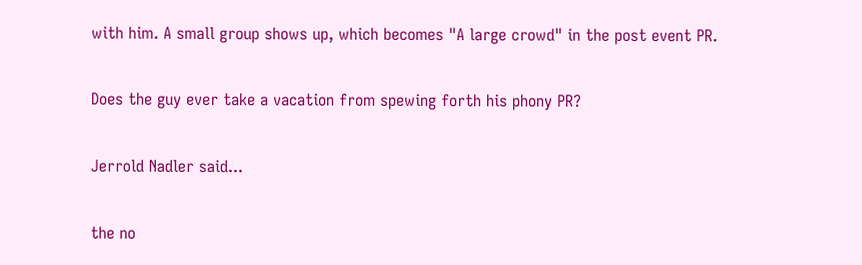with him. A small group shows up, which becomes "A large crowd" in the post event PR.

Does the guy ever take a vacation from spewing forth his phony PR?

Jerrold Nadler said...

the no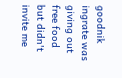goodnik ingrate was giving out free food but didn't invite me